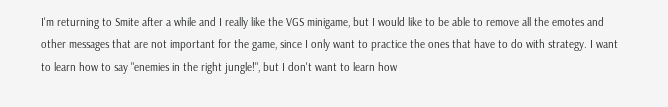I'm returning to Smite after a while and I really like the VGS minigame, but I would like to be able to remove all the emotes and other messages that are not important for the game, since I only want to practice the ones that have to do with strategy. I want to learn how to say "enemies in the right jungle!", but I don't want to learn how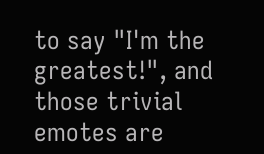to say "I'm the greatest!", and those trivial emotes are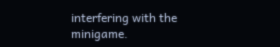interfering with the minigame.